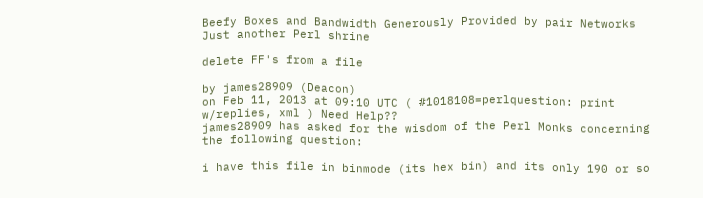Beefy Boxes and Bandwidth Generously Provided by pair Networks
Just another Perl shrine

delete FF's from a file

by james28909 (Deacon)
on Feb 11, 2013 at 09:10 UTC ( #1018108=perlquestion: print w/replies, xml ) Need Help??
james28909 has asked for the wisdom of the Perl Monks concerning the following question:

i have this file in binmode (its hex bin) and its only 190 or so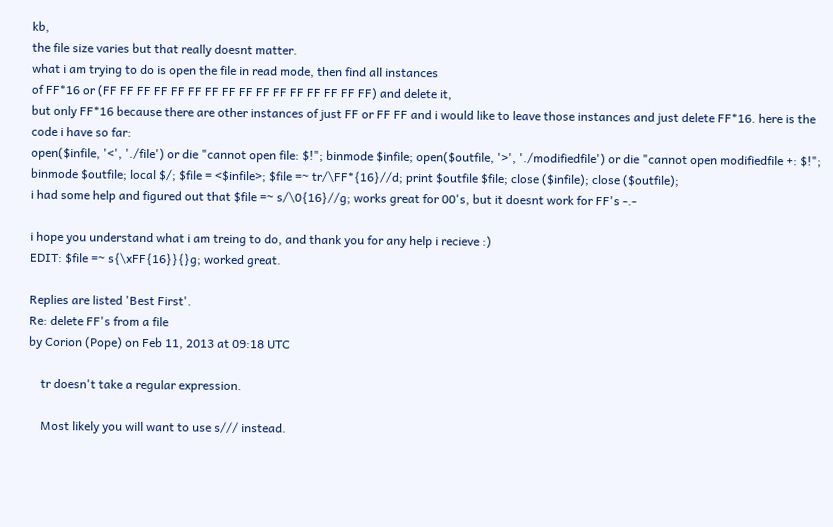kb,
the file size varies but that really doesnt matter.
what i am trying to do is open the file in read mode, then find all instances
of FF*16 or (FF FF FF FF FF FF FF FF FF FF FF FF FF FF FF FF) and delete it,
but only FF*16 because there are other instances of just FF or FF FF and i would like to leave those instances and just delete FF*16. here is the code i have so far:
open($infile, '<', './file') or die "cannot open file: $!"; binmode $infile; open($outfile, '>', './modifiedfile') or die "cannot open modifiedfile +: $!"; binmode $outfile; local $/; $file = <$infile>; $file =~ tr/\FF*{16}//d; print $outfile $file; close ($infile); close ($outfile);
i had some help and figured out that $file =~ s/\0{16}//g; works great for 00's, but it doesnt work for FF's -.-

i hope you understand what i am treing to do, and thank you for any help i recieve :)
EDIT: $file =~ s{\xFF{16}}{}g; worked great.

Replies are listed 'Best First'.
Re: delete FF's from a file
by Corion (Pope) on Feb 11, 2013 at 09:18 UTC

    tr doesn't take a regular expression.

    Most likely you will want to use s/// instead.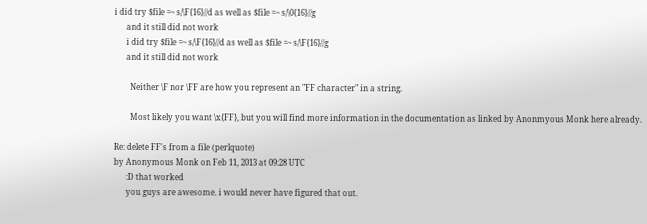i did try $file =~ s/\F{16}//d as well as $file =~ s/\0{16}//g
      and it still did not work
      i did try $file =~ s/\F{16}//d as well as $file =~ s/\F{16}//g
      and it still did not work

        Neither \F nor \FF are how you represent an "FF character" in a string.

        Most likely you want \x{FF}, but you will find more information in the documentation as linked by Anonmyous Monk here already.

Re: delete FF's from a file (perlquote)
by Anonymous Monk on Feb 11, 2013 at 09:28 UTC
      :D that worked
      you guys are awesome. i would never have figured that out.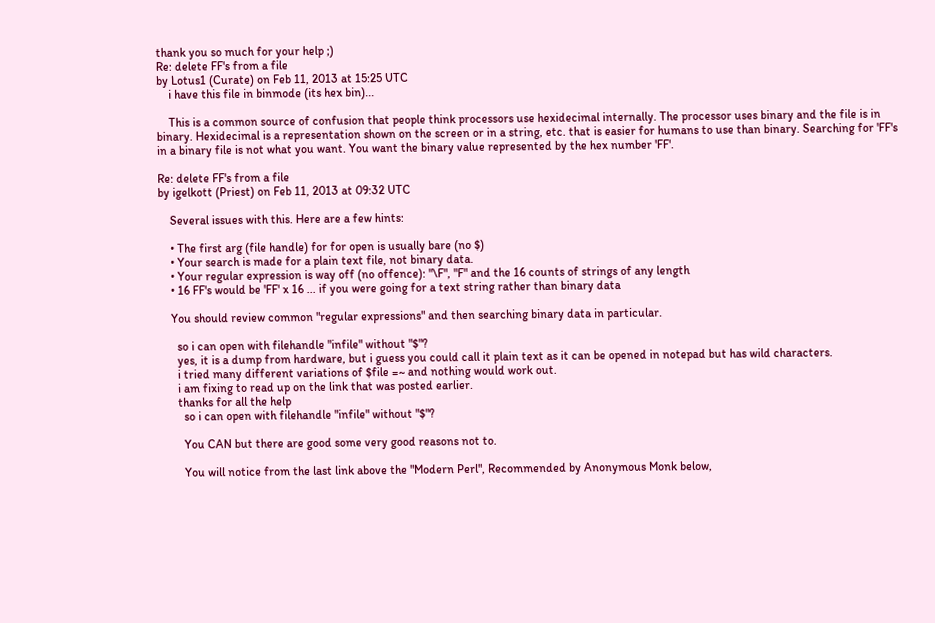thank you so much for your help ;)
Re: delete FF's from a file
by Lotus1 (Curate) on Feb 11, 2013 at 15:25 UTC
    i have this file in binmode (its hex bin)...

    This is a common source of confusion that people think processors use hexidecimal internally. The processor uses binary and the file is in binary. Hexidecimal is a representation shown on the screen or in a string, etc. that is easier for humans to use than binary. Searching for 'FF's in a binary file is not what you want. You want the binary value represented by the hex number 'FF'.

Re: delete FF's from a file
by igelkott (Priest) on Feb 11, 2013 at 09:32 UTC

    Several issues with this. Here are a few hints:

    • The first arg (file handle) for for open is usually bare (no $)
    • Your search is made for a plain text file, not binary data.
    • Your regular expression is way off (no offence): "\F", "F" and the 16 counts of strings of any length
    • 16 FF's would be 'FF' x 16 ... if you were going for a text string rather than binary data

    You should review common "regular expressions" and then searching binary data in particular.

      so i can open with filehandle "infile" without "$"?
      yes, it is a dump from hardware, but i guess you could call it plain text as it can be opened in notepad but has wild characters.
      i tried many different variations of $file =~ and nothing would work out.
      i am fixing to read up on the link that was posted earlier.
      thanks for all the help
        so i can open with filehandle "infile" without "$"?

        You CAN but there are good some very good reasons not to.

        You will notice from the last link above the "Modern Perl", Recommended by Anonymous Monk below,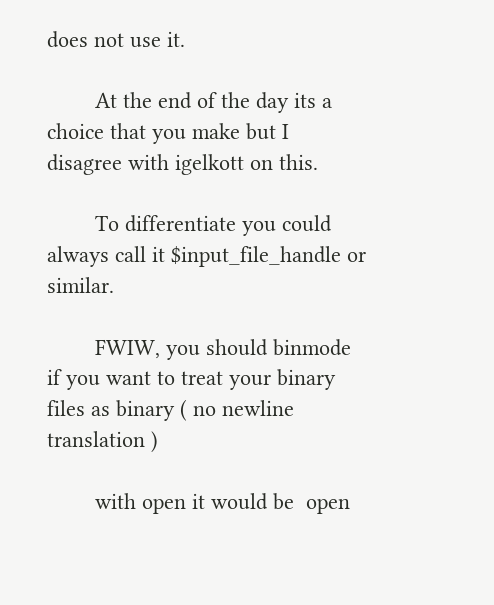does not use it.

        At the end of the day its a choice that you make but I disagree with igelkott on this.

        To differentiate you could always call it $input_file_handle or similar.

        FWIW, you should binmode if you want to treat your binary files as binary ( no newline translation )

        with open it would be  open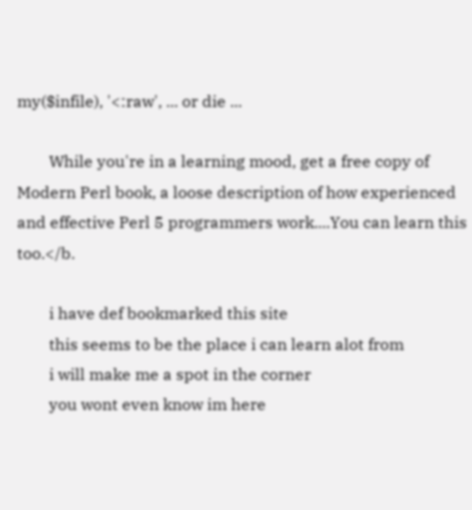my($infile), '<:raw', ... or die ...

        While you're in a learning mood, get a free copy of Modern Perl book, a loose description of how experienced and effective Perl 5 programmers work....You can learn this too.</b.

        i have def bookmarked this site
        this seems to be the place i can learn alot from
        i will make me a spot in the corner
        you wont even know im here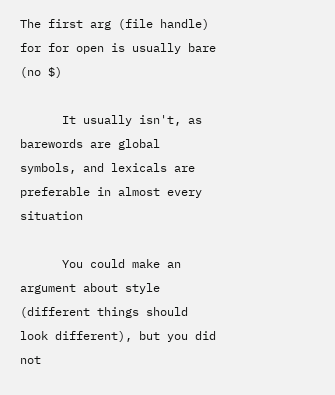The first arg (file handle) for for open is usually bare (no $)

      It usually isn't, as barewords are global symbols, and lexicals are preferable in almost every situation

      You could make an argument about style (different things should look different), but you did not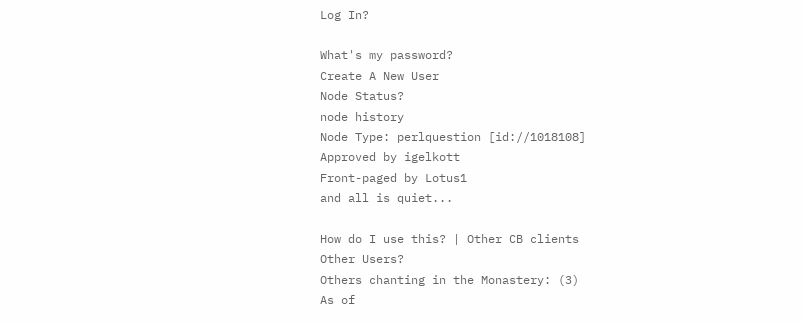Log In?

What's my password?
Create A New User
Node Status?
node history
Node Type: perlquestion [id://1018108]
Approved by igelkott
Front-paged by Lotus1
and all is quiet...

How do I use this? | Other CB clients
Other Users?
Others chanting in the Monastery: (3)
As of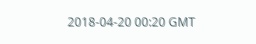2018-04-20 00:20 GMT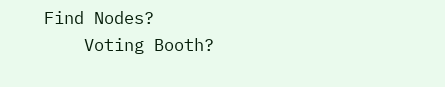Find Nodes?
    Voting Booth?